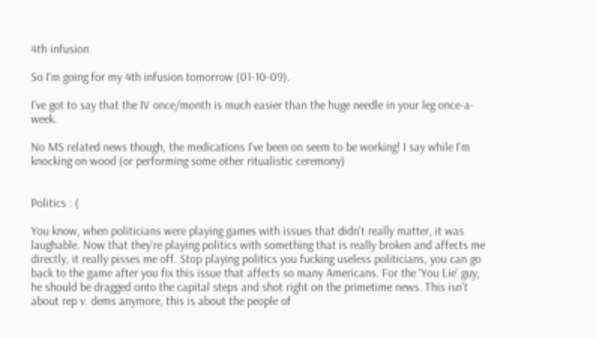4th infusion

So I'm going for my 4th infusion tomorrow (01-10-09).

I've got to say that the IV once/month is much easier than the huge needle in your leg once-a-week.

No MS related news though, the medications I've been on seem to be working! I say while I'm knocking on wood (or performing some other ritualistic ceremony)


Politics : (

You know, when politicians were playing games with issues that didn't really matter, it was laughable. Now that they're playing politics with something that is really broken and affects me directly, it really pisses me off. Stop playing politics you fucking useless politicians, you can go back to the game after you fix this issue that affects so many Americans. For the 'You Lie' guy, he should be dragged onto the capital steps and shot right on the primetime news. This isn't about rep v. dems anymore, this is about the people of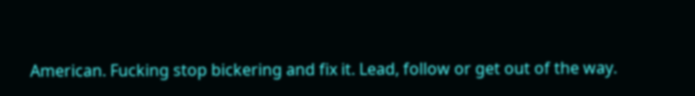American. Fucking stop bickering and fix it. Lead, follow or get out of the way.